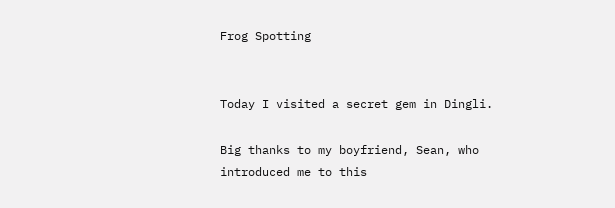Frog Spotting


Today I visited a secret gem in Dingli.

Big thanks to my boyfriend, Sean, who introduced me to this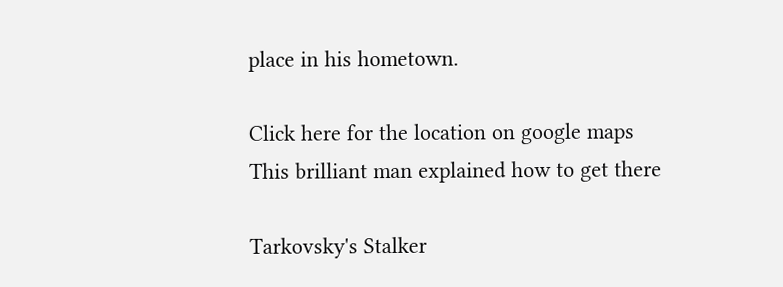place in his hometown.

Click here for the location on google maps
This brilliant man explained how to get there

Tarkovsky's Stalker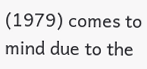(1979) comes to mind due to the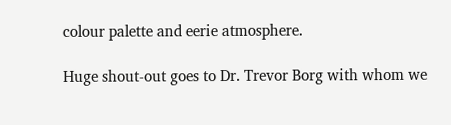colour palette and eerie atmosphere.

Huge shout-out goes to Dr. Trevor Borg with whom we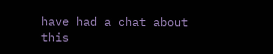have had a chat about this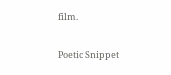film.

Poetic Snippet